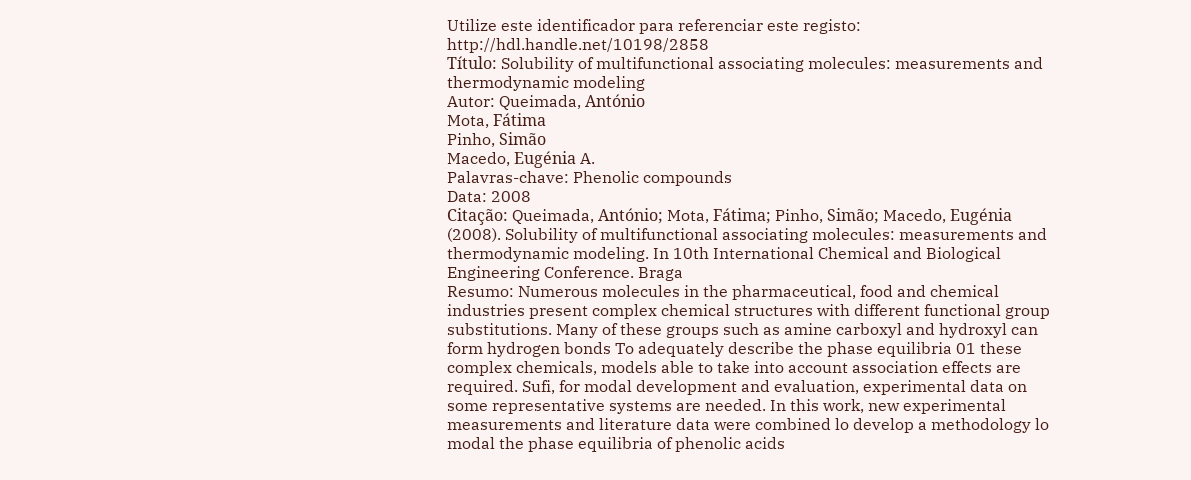Utilize este identificador para referenciar este registo: http://hdl.handle.net/10198/2858
Título: Solubility of multifunctional associating molecules: measurements and thermodynamic modeling
Autor: Queimada, António
Mota, Fátima
Pinho, Simão
Macedo, Eugénia A.
Palavras-chave: Phenolic compounds
Data: 2008
Citação: Queimada, António; Mota, Fátima; Pinho, Simão; Macedo, Eugénia (2008). Solubility of multifunctional associating molecules: measurements and thermodynamic modeling. In 10th International Chemical and Biological Engineering Conference. Braga
Resumo: Numerous molecules in the pharmaceutical, food and chemical industries present complex chemical structures with different functional group substitutions. Many of these groups such as amine carboxyl and hydroxyl can form hydrogen bonds To adequately describe the phase equilibria 01 these complex chemicals, models able to take into account association effects are required. Sufi, for modal development and evaluation, experimental data on some representative systems are needed. In this work, new experimental measurements and literature data were combined lo develop a methodology lo modal the phase equilibria of phenolic acids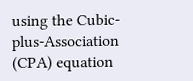using the Cubic-plus-Association (CPA) equation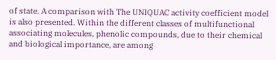of state. A comparison with The UNIQUAC activity coefficient model is also presented. Within the different classes of multifunctional associating molecules, phenolic compounds, due to their chemical and biological importance, are among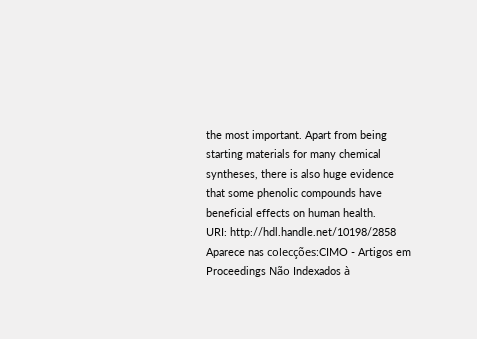the most important. Apart from being starting materials for many chemical syntheses, there is also huge evidence that some phenolic compounds have beneficial effects on human health.
URI: http://hdl.handle.net/10198/2858
Aparece nas colecções:CIMO - Artigos em Proceedings Não Indexados à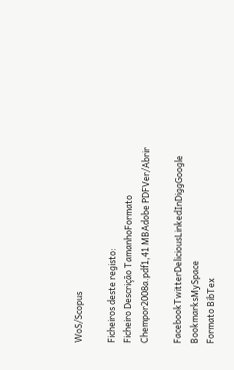WoS/Scopus

Ficheiros deste registo:
Ficheiro Descrição TamanhoFormato
Chempor2008a.pdf1,41 MBAdobe PDFVer/Abrir

FacebookTwitterDeliciousLinkedInDiggGoogle BookmarksMySpace
Formato BibTex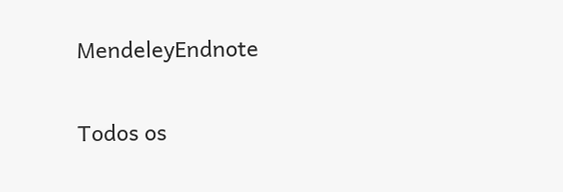MendeleyEndnote

Todos os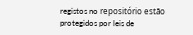registos no repositório estão protegidos por leis de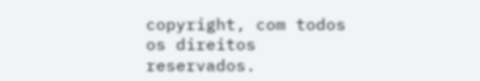copyright, com todos os direitos reservados.